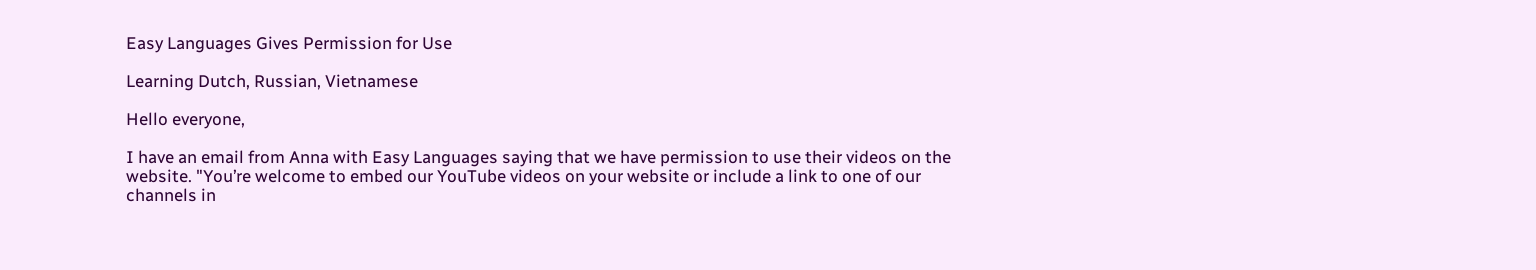Easy Languages Gives Permission for Use

Learning Dutch, Russian, Vietnamese

Hello everyone,

I have an email from Anna with Easy Languages saying that we have permission to use their videos on the website. "You’re welcome to embed our YouTube videos on your website or include a link to one of our channels in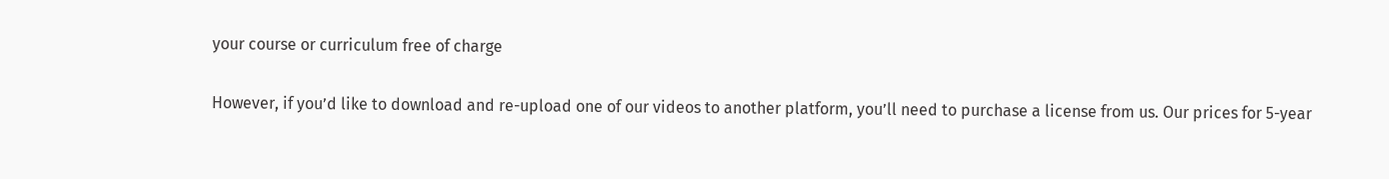your course or curriculum free of charge

However, if you’d like to download and re-upload one of our videos to another platform, you’ll need to purchase a license from us. Our prices for 5-year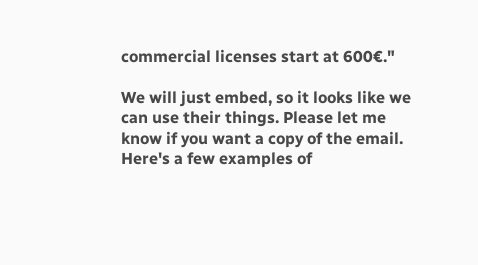commercial licenses start at 600€."

We will just embed, so it looks like we can use their things. Please let me know if you want a copy of the email. Here's a few examples of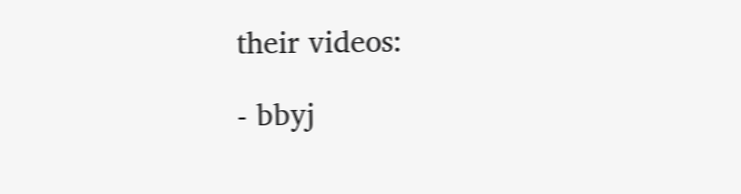their videos:

- bbyj